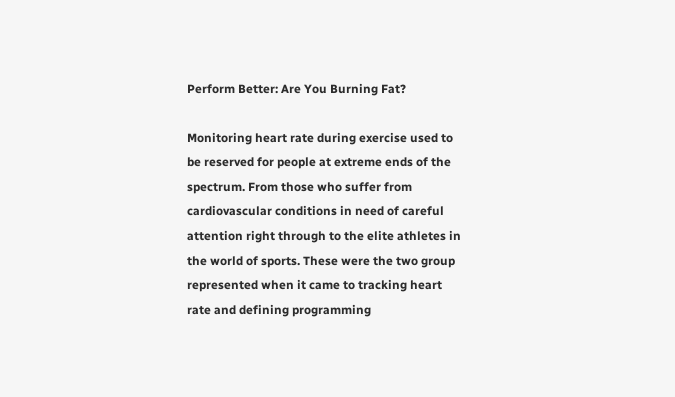Perform Better: Are You Burning Fat?

Monitoring heart rate during exercise used to be reserved for people at extreme ends of the spectrum. From those who suffer from cardiovascular conditions in need of careful attention right through to the elite athletes in the world of sports. These were the two group represented when it came to tracking heart rate and defining programming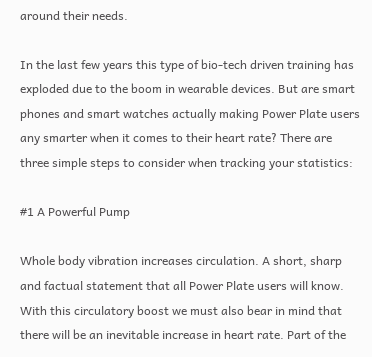around their needs.

In the last few years this type of bio-tech driven training has exploded due to the boom in wearable devices. But are smart phones and smart watches actually making Power Plate users any smarter when it comes to their heart rate? There are three simple steps to consider when tracking your statistics:

#1 A Powerful Pump

Whole body vibration increases circulation. A short, sharp and factual statement that all Power Plate users will know. With this circulatory boost we must also bear in mind that there will be an inevitable increase in heart rate. Part of the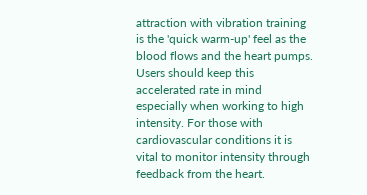attraction with vibration training is the 'quick warm-up' feel as the blood flows and the heart pumps. Users should keep this accelerated rate in mind especially when working to high intensity. For those with cardiovascular conditions it is vital to monitor intensity through feedback from the heart.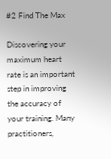#2 Find The Max

Discovering your maximum heart rate is an important step in improving the accuracy of your training. Many practitioners,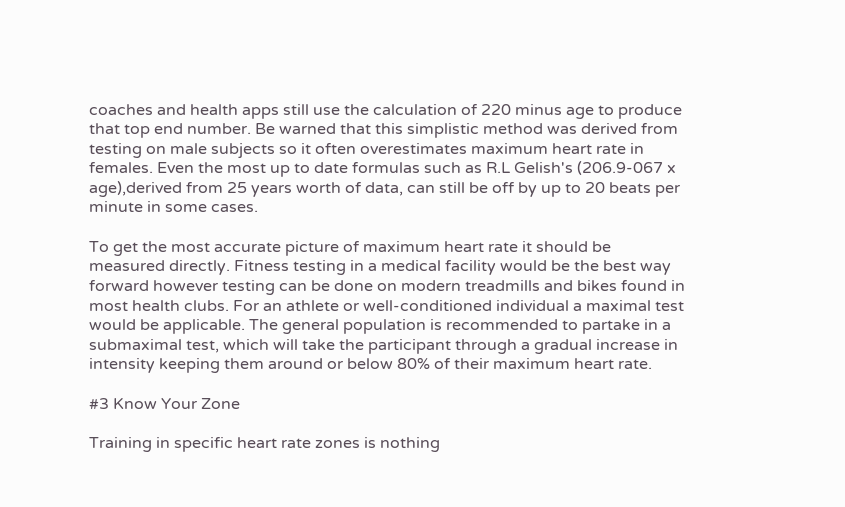coaches and health apps still use the calculation of 220 minus age to produce that top end number. Be warned that this simplistic method was derived from testing on male subjects so it often overestimates maximum heart rate in females. Even the most up to date formulas such as R.L Gelish's (206.9-067 x age),derived from 25 years worth of data, can still be off by up to 20 beats per minute in some cases.

To get the most accurate picture of maximum heart rate it should be measured directly. Fitness testing in a medical facility would be the best way forward however testing can be done on modern treadmills and bikes found in most health clubs. For an athlete or well-conditioned individual a maximal test would be applicable. The general population is recommended to partake in a submaximal test, which will take the participant through a gradual increase in intensity keeping them around or below 80% of their maximum heart rate.

#3 Know Your Zone

Training in specific heart rate zones is nothing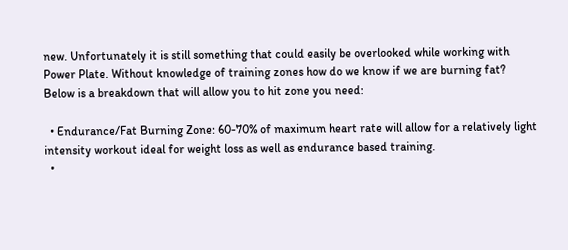new. Unfortunately it is still something that could easily be overlooked while working with Power Plate. Without knowledge of training zones how do we know if we are burning fat? Below is a breakdown that will allow you to hit zone you need:

  • Endurance/Fat Burning Zone: 60-70% of maximum heart rate will allow for a relatively light intensity workout ideal for weight loss as well as endurance based training.
  •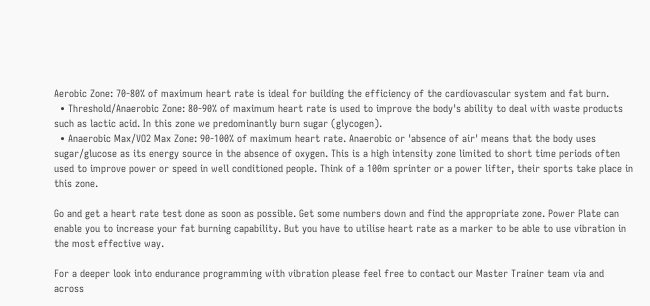Aerobic Zone: 70-80% of maximum heart rate is ideal for building the efficiency of the cardiovascular system and fat burn.
  • Threshold/Anaerobic Zone: 80-90% of maximum heart rate is used to improve the body's ability to deal with waste products such as lactic acid. In this zone we predominantly burn sugar (glycogen).
  • Anaerobic Max/VO2 Max Zone: 90-100% of maximum heart rate. Anaerobic or 'absence of air' means that the body uses sugar/glucose as its energy source in the absence of oxygen. This is a high intensity zone limited to short time periods often used to improve power or speed in well conditioned people. Think of a 100m sprinter or a power lifter, their sports take place in this zone.

Go and get a heart rate test done as soon as possible. Get some numbers down and find the appropriate zone. Power Plate can enable you to increase your fat burning capability. But you have to utilise heart rate as a marker to be able to use vibration in the most effective way.

For a deeper look into endurance programming with vibration please feel free to contact our Master Trainer team via and across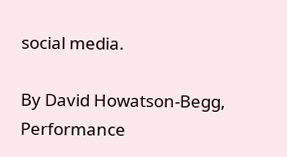social media.

By David Howatson-Begg, Performance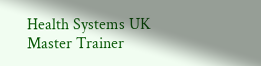Health Systems UK Master Trainer